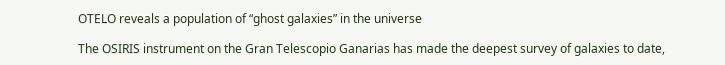OTELO reveals a population of “ghost galaxies” in the universe

The OSIRIS instrument on the Gran Telescopio Ganarias has made the deepest survey of galaxies to date,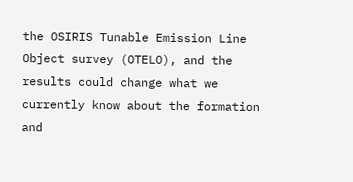the OSIRIS Tunable Emission Line Object survey (OTELO), and the results could change what we currently know about the formation and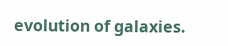evolution of galaxies.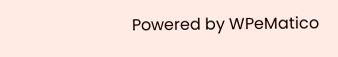Powered by WPeMatico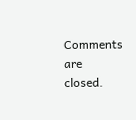Comments are closed.